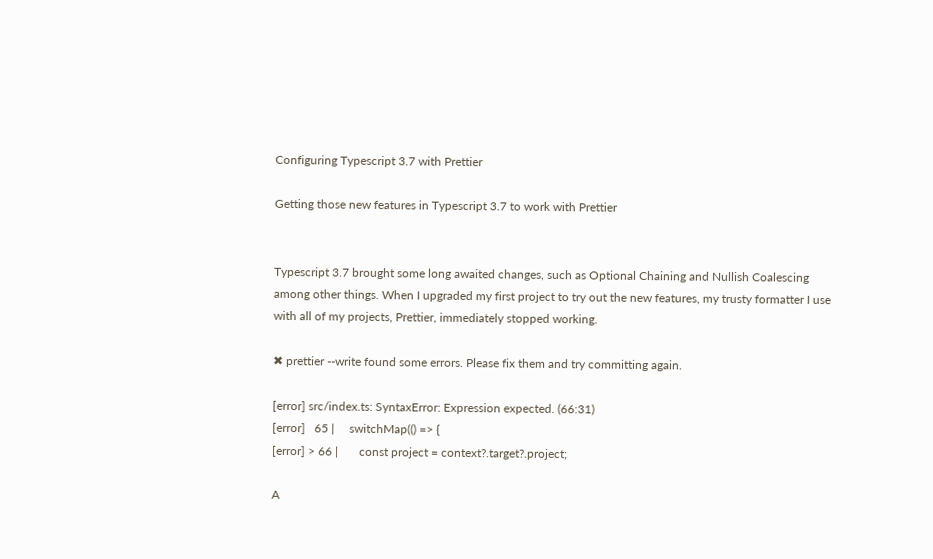Configuring Typescript 3.7 with Prettier

Getting those new features in Typescript 3.7 to work with Prettier


Typescript 3.7 brought some long awaited changes, such as Optional Chaining and Nullish Coalescing among other things. When I upgraded my first project to try out the new features, my trusty formatter I use with all of my projects, Prettier, immediately stopped working.

✖ prettier --write found some errors. Please fix them and try committing again.

[error] src/index.ts: SyntaxError: Expression expected. (66:31)
[error]   65 |     switchMap(() => {
[error] > 66 |       const project = context?.target?.project;

A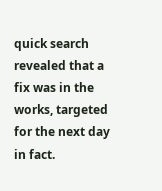quick search revealed that a fix was in the works, targeted for the next day in fact.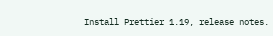Install Prettier 1.19, release notes.